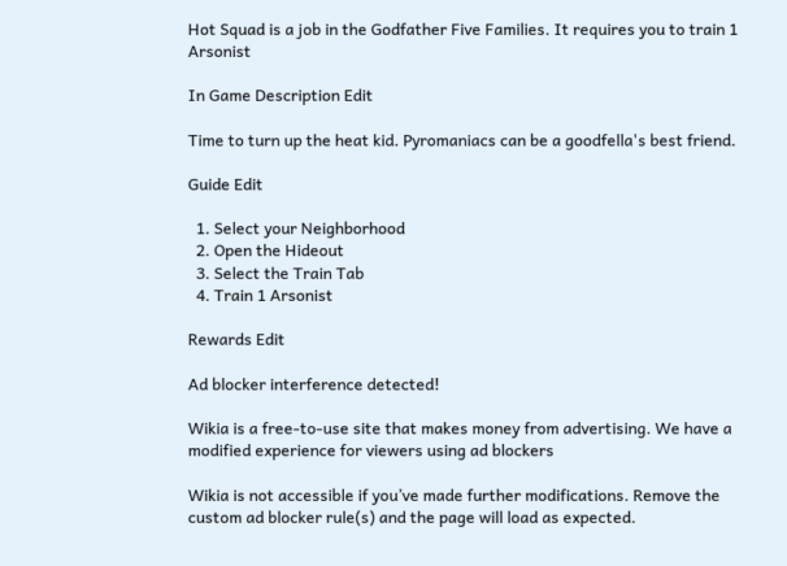Hot Squad is a job in the Godfather Five Families. It requires you to train 1 Arsonist

In Game Description Edit

Time to turn up the heat kid. Pyromaniacs can be a goodfella's best friend.

Guide Edit

  1. Select your Neighborhood
  2. Open the Hideout
  3. Select the Train Tab
  4. Train 1 Arsonist

Rewards Edit

Ad blocker interference detected!

Wikia is a free-to-use site that makes money from advertising. We have a modified experience for viewers using ad blockers

Wikia is not accessible if you’ve made further modifications. Remove the custom ad blocker rule(s) and the page will load as expected.